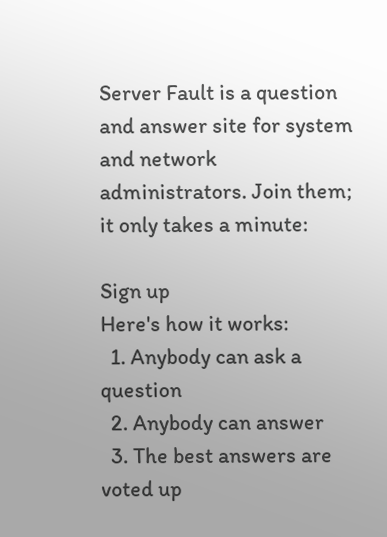Server Fault is a question and answer site for system and network administrators. Join them; it only takes a minute:

Sign up
Here's how it works:
  1. Anybody can ask a question
  2. Anybody can answer
  3. The best answers are voted up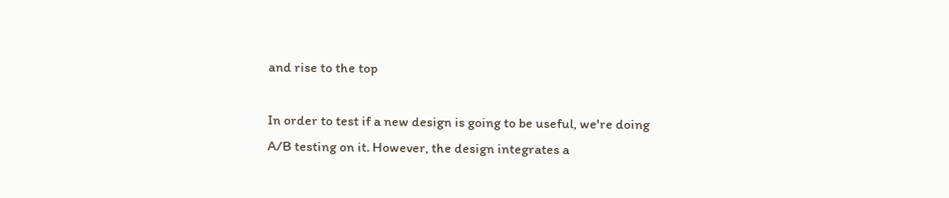and rise to the top

In order to test if a new design is going to be useful, we're doing A/B testing on it. However, the design integrates a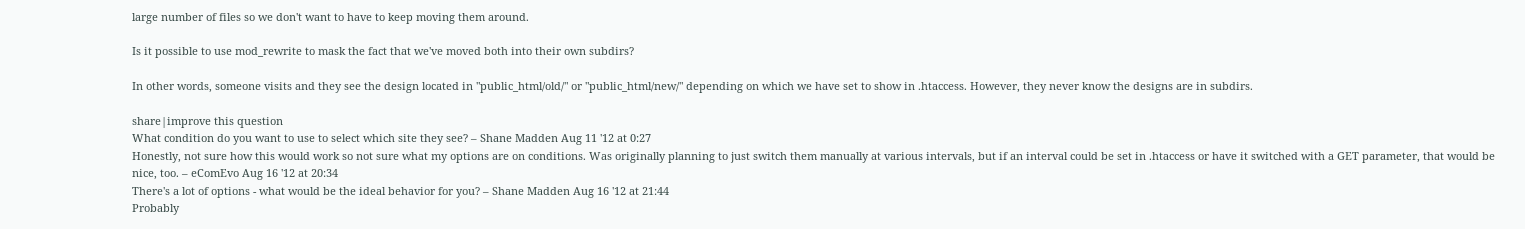large number of files so we don't want to have to keep moving them around.

Is it possible to use mod_rewrite to mask the fact that we've moved both into their own subdirs?

In other words, someone visits and they see the design located in "public_html/old/" or "public_html/new/" depending on which we have set to show in .htaccess. However, they never know the designs are in subdirs.

share|improve this question
What condition do you want to use to select which site they see? – Shane Madden Aug 11 '12 at 0:27
Honestly, not sure how this would work so not sure what my options are on conditions. Was originally planning to just switch them manually at various intervals, but if an interval could be set in .htaccess or have it switched with a GET parameter, that would be nice, too. – eComEvo Aug 16 '12 at 20:34
There's a lot of options - what would be the ideal behavior for you? – Shane Madden Aug 16 '12 at 21:44
Probably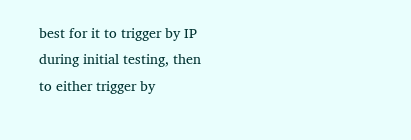best for it to trigger by IP during initial testing, then to either trigger by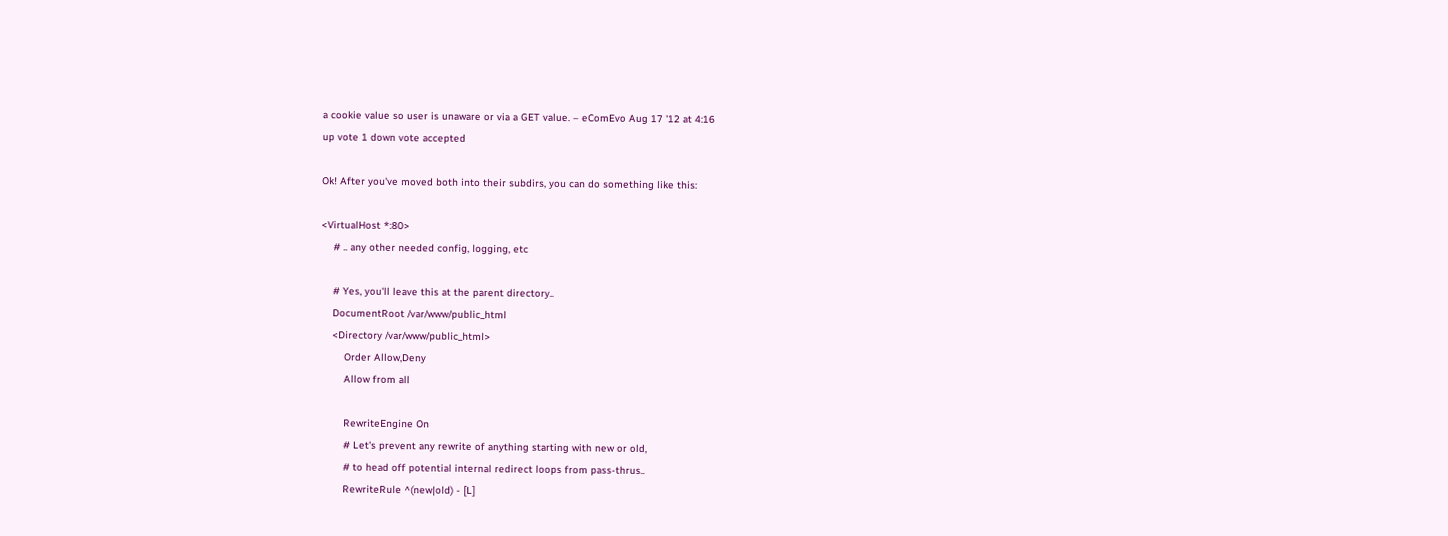a cookie value so user is unaware or via a GET value. – eComEvo Aug 17 '12 at 4:16
up vote 1 down vote accepted

Ok! After you've moved both into their subdirs, you can do something like this:

<VirtualHost *:80>
    # .. any other needed config, logging, etc

    # Yes, you'll leave this at the parent directory..
    DocumentRoot /var/www/public_html
    <Directory /var/www/public_html>
        Order Allow,Deny
        Allow from all

        RewriteEngine On
        # Let's prevent any rewrite of anything starting with new or old,
        # to head off potential internal redirect loops from pass-thrus..
        RewriteRule ^(new|old) - [L]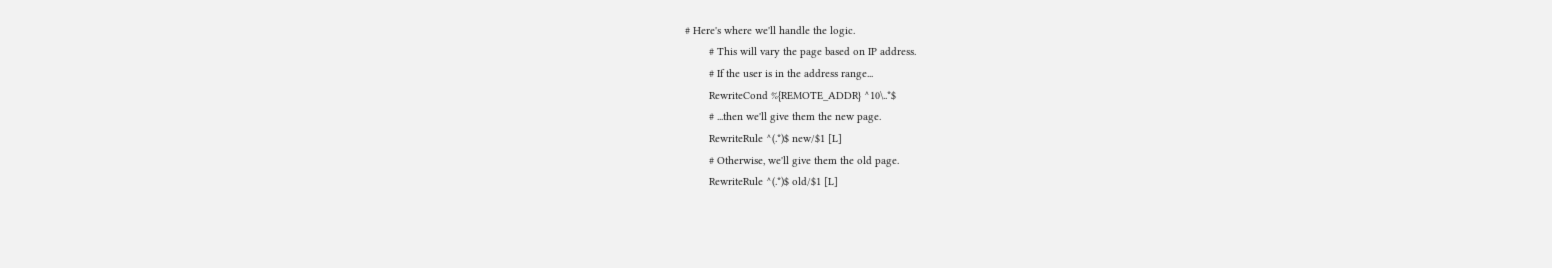# Here's where we'll handle the logic.
        # This will vary the page based on IP address.
        # If the user is in the address range...
        RewriteCond %{REMOTE_ADDR} ^10\..*$
        # ...then we'll give them the new page.
        RewriteRule ^(.*)$ new/$1 [L]
        # Otherwise, we'll give them the old page.
        RewriteRule ^(.*)$ old/$1 [L]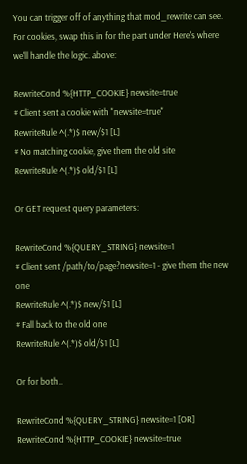You can trigger off of anything that mod_rewrite can see. For cookies, swap this in for the part under Here's where we'll handle the logic. above:

RewriteCond %{HTTP_COOKIE} newsite=true
# Client sent a cookie with "newsite=true"
RewriteRule ^(.*)$ new/$1 [L]
# No matching cookie, give them the old site
RewriteRule ^(.*)$ old/$1 [L]

Or GET request query parameters:

RewriteCond %{QUERY_STRING} newsite=1
# Client sent /path/to/page?newsite=1 - give them the new one
RewriteRule ^(.*)$ new/$1 [L]
# Fall back to the old one
RewriteRule ^(.*)$ old/$1 [L]

Or for both..

RewriteCond %{QUERY_STRING} newsite=1 [OR]
RewriteCond %{HTTP_COOKIE} newsite=true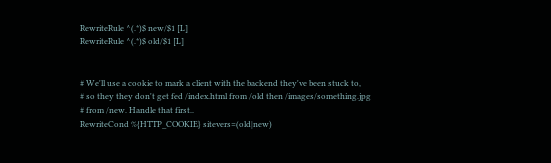RewriteRule ^(.*)$ new/$1 [L]
RewriteRule ^(.*)$ old/$1 [L]


# We'll use a cookie to mark a client with the backend they've been stuck to,
# so they they don't get fed /index.html from /old then /images/something.jpg
# from /new. Handle that first..
RewriteCond %{HTTP_COOKIE} sitevers=(old|new)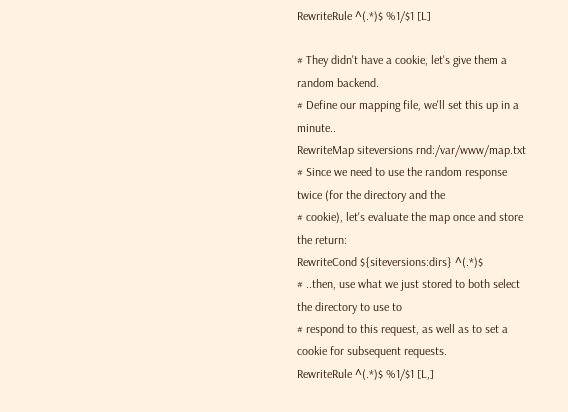RewriteRule ^(.*)$ %1/$1 [L]

# They didn't have a cookie, let's give them a random backend.
# Define our mapping file, we'll set this up in a minute..
RewriteMap siteversions rnd:/var/www/map.txt
# Since we need to use the random response twice (for the directory and the
# cookie), let's evaluate the map once and store the return:
RewriteCond ${siteversions:dirs} ^(.*)$
# ..then, use what we just stored to both select the directory to use to
# respond to this request, as well as to set a cookie for subsequent requests.
RewriteRule ^(.*)$ %1/$1 [L,]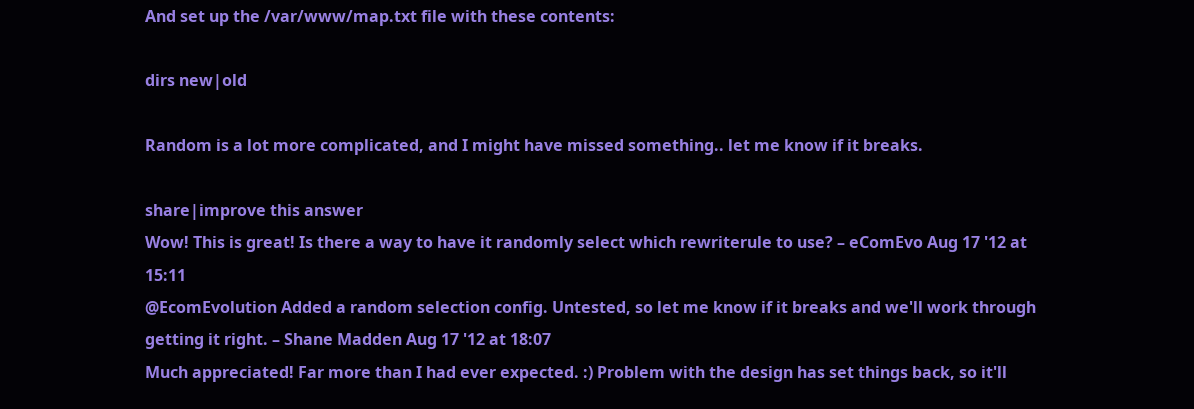And set up the /var/www/map.txt file with these contents:

dirs new|old

Random is a lot more complicated, and I might have missed something.. let me know if it breaks.

share|improve this answer
Wow! This is great! Is there a way to have it randomly select which rewriterule to use? – eComEvo Aug 17 '12 at 15:11
@EcomEvolution Added a random selection config. Untested, so let me know if it breaks and we'll work through getting it right. – Shane Madden Aug 17 '12 at 18:07
Much appreciated! Far more than I had ever expected. :) Problem with the design has set things back, so it'll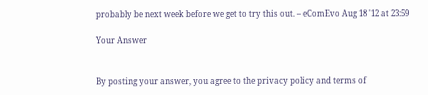probably be next week before we get to try this out. – eComEvo Aug 18 '12 at 23:59

Your Answer


By posting your answer, you agree to the privacy policy and terms of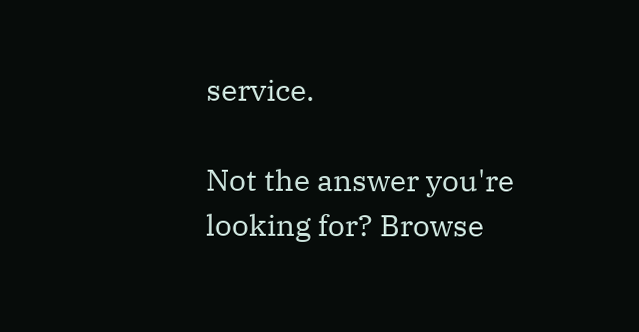service.

Not the answer you're looking for? Browse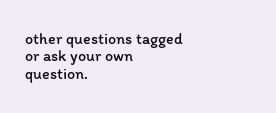other questions tagged or ask your own question.